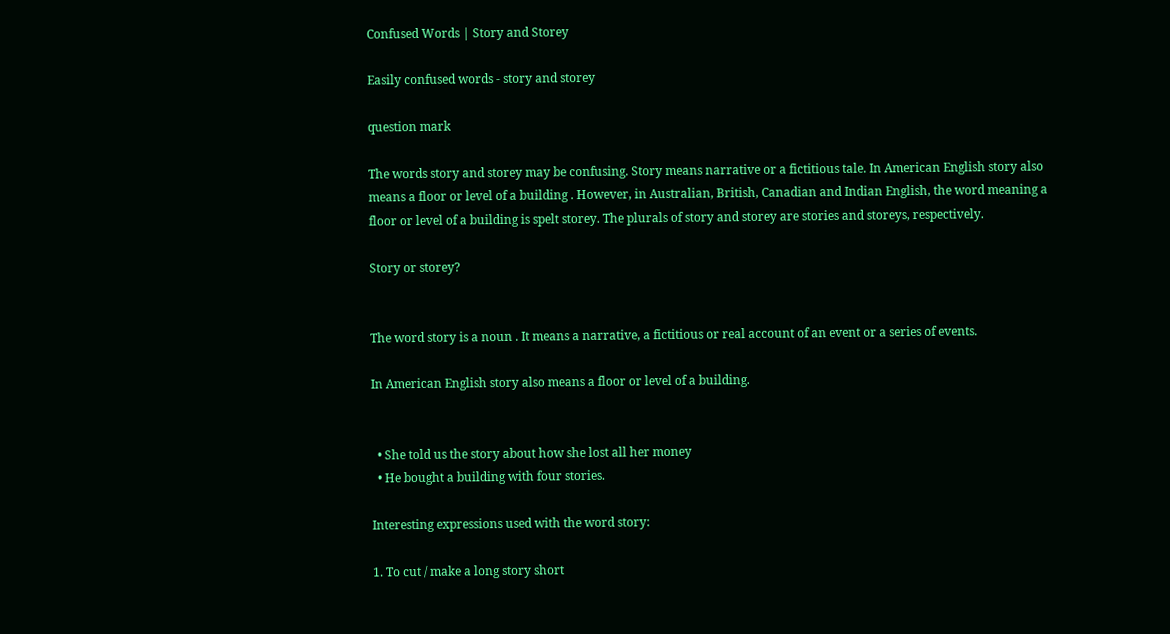Confused Words | Story and Storey

Easily confused words - story and storey

question mark

The words story and storey may be confusing. Story means narrative or a fictitious tale. In American English story also means a floor or level of a building . However, in Australian, British, Canadian and Indian English, the word meaning a floor or level of a building is spelt storey. The plurals of story and storey are stories and storeys, respectively.

Story or storey?


The word story is a noun . It means a narrative, a fictitious or real account of an event or a series of events.

In American English story also means a floor or level of a building.


  • She told us the story about how she lost all her money
  • He bought a building with four stories.

Interesting expressions used with the word story:

1. To cut / make a long story short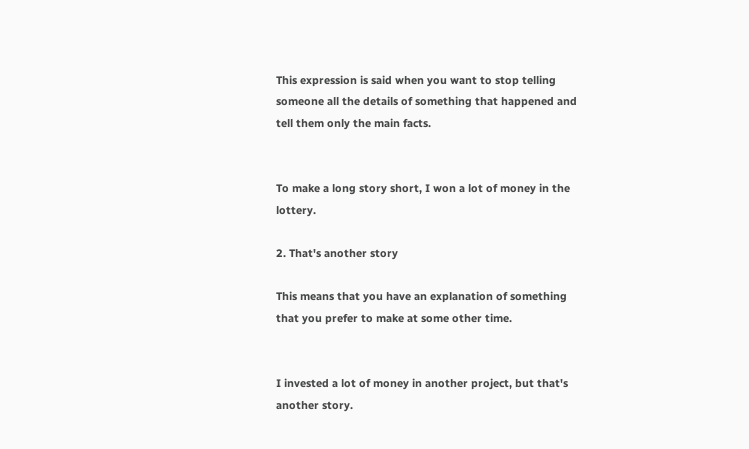This expression is said when you want to stop telling someone all the details of something that happened and tell them only the main facts.


To make a long story short, I won a lot of money in the lottery.

2. That's another story

This means that you have an explanation of something that you prefer to make at some other time.


I invested a lot of money in another project, but that's another story.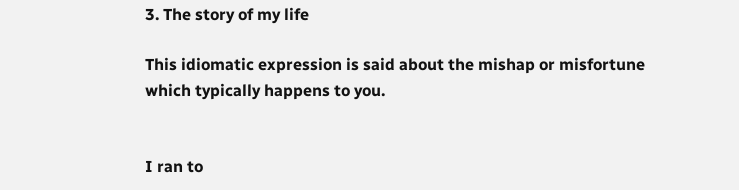3. The story of my life

This idiomatic expression is said about the mishap or misfortune which typically happens to you.


I ran to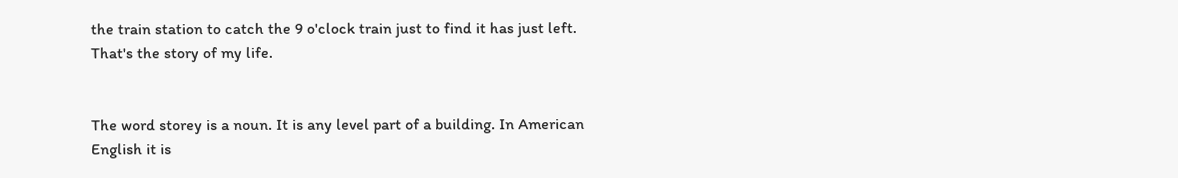the train station to catch the 9 o'clock train just to find it has just left. That's the story of my life.


The word storey is a noun. It is any level part of a building. In American English it is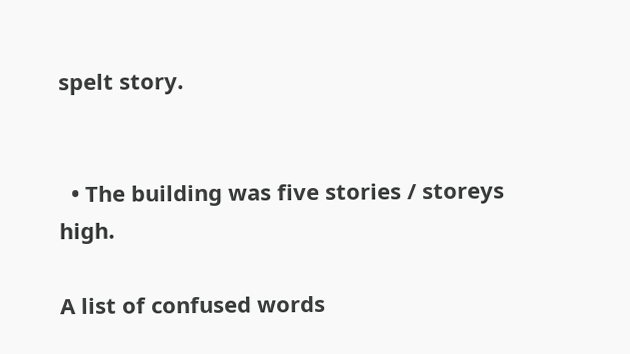spelt story.


  • The building was five stories / storeys high.

A list of confused words